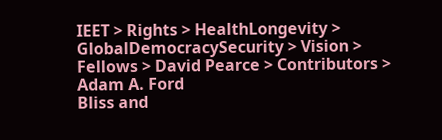IEET > Rights > HealthLongevity > GlobalDemocracySecurity > Vision > Fellows > David Pearce > Contributors > Adam A. Ford
Bliss and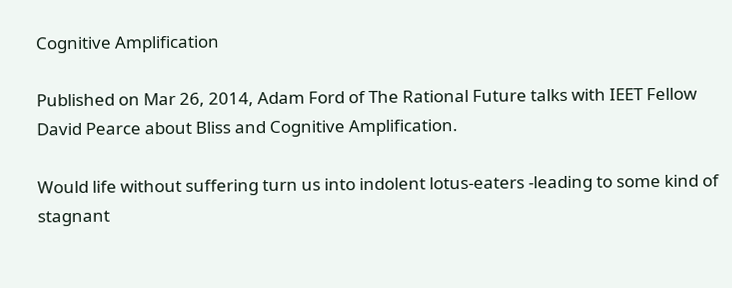Cognitive Amplification

Published on Mar 26, 2014, Adam Ford of The Rational Future talks with IEET Fellow David Pearce about Bliss and Cognitive Amplification.

Would life without suffering turn us into indolent lotus-eaters -leading to some kind of stagnant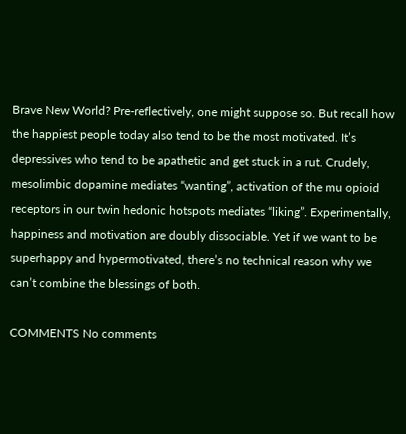Brave New World? Pre-reflectively, one might suppose so. But recall how the happiest people today also tend to be the most motivated. It’s depressives who tend to be apathetic and get stuck in a rut. Crudely, mesolimbic dopamine mediates “wanting”, activation of the mu opioid receptors in our twin hedonic hotspots mediates “liking”. Experimentally, happiness and motivation are doubly dissociable. Yet if we want to be superhappy and hypermotivated, there’s no technical reason why we can’t combine the blessings of both.

COMMENTS No comments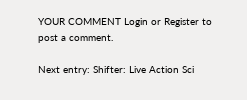YOUR COMMENT Login or Register to post a comment.

Next entry: Shifter: Live Action Sci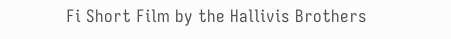Fi Short Film by the Hallivis Brothers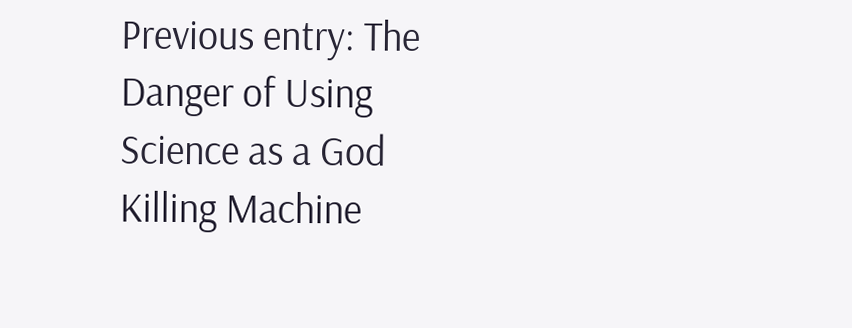Previous entry: The Danger of Using Science as a God Killing Machine